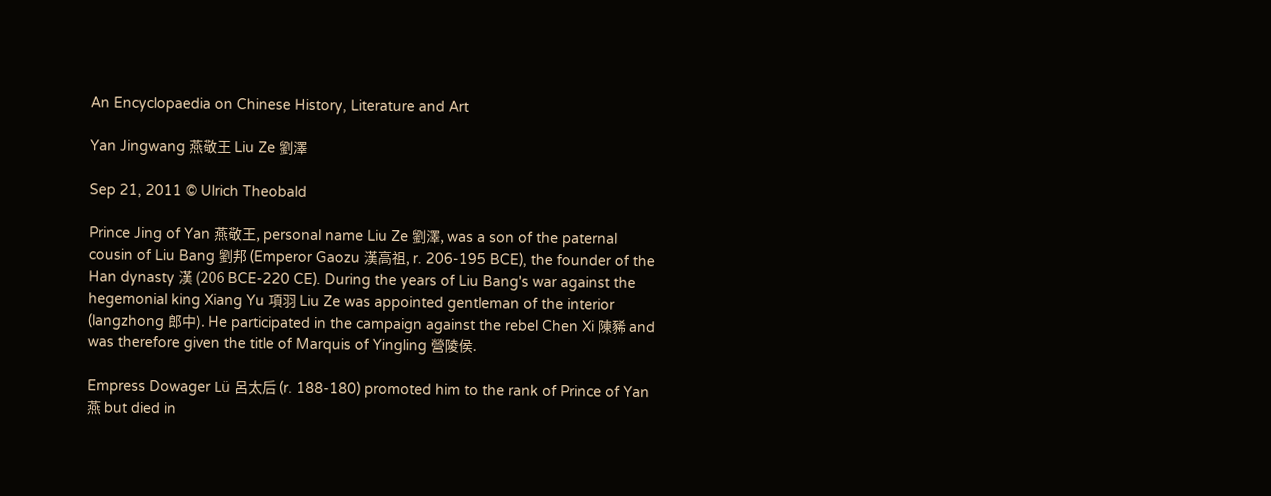An Encyclopaedia on Chinese History, Literature and Art

Yan Jingwang 燕敬王 Liu Ze 劉澤

Sep 21, 2011 © Ulrich Theobald

Prince Jing of Yan 燕敬王, personal name Liu Ze 劉澤, was a son of the paternal cousin of Liu Bang 劉邦 (Emperor Gaozu 漢高祖, r. 206-195 BCE), the founder of the Han dynasty 漢 (206 BCE-220 CE). During the years of Liu Bang's war against the hegemonial king Xiang Yu 項羽 Liu Ze was appointed gentleman of the interior (langzhong 郎中). He participated in the campaign against the rebel Chen Xi 陳豨 and was therefore given the title of Marquis of Yingling 營陵侯.

Empress Dowager Lü 呂太后 (r. 188-180) promoted him to the rank of Prince of Yan 燕 but died in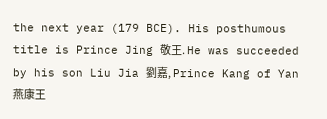the next year (179 BCE). His posthumous title is Prince Jing 敬王. He was succeeded by his son Liu Jia 劉嘉, Prince Kang of Yan 燕康王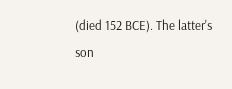(died 152 BCE). The latter's son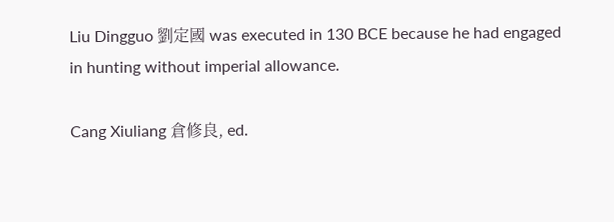Liu Dingguo 劉定國 was executed in 130 BCE because he had engaged in hunting without imperial allowance.

Cang Xiuliang 倉修良, ed.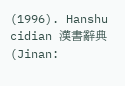(1996). Hanshu cidian 漢書辭典 (Jinan: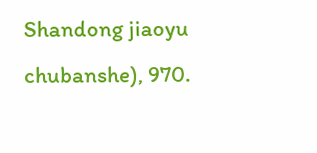Shandong jiaoyu chubanshe), 970.